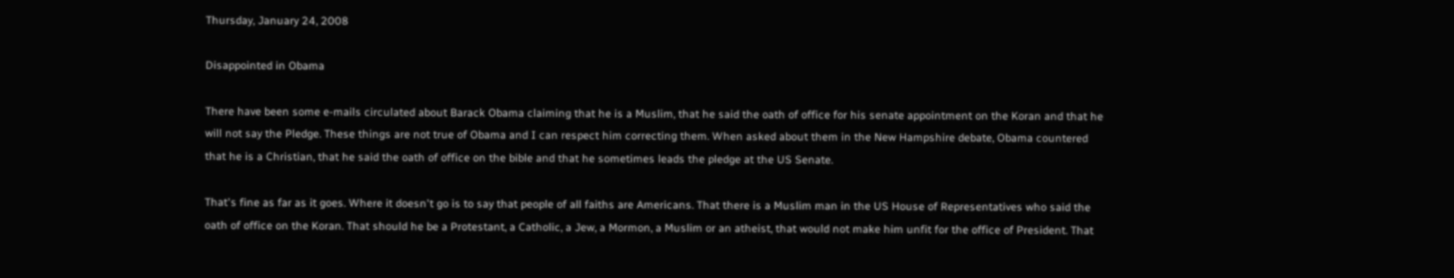Thursday, January 24, 2008

Disappointed in Obama

There have been some e-mails circulated about Barack Obama claiming that he is a Muslim, that he said the oath of office for his senate appointment on the Koran and that he will not say the Pledge. These things are not true of Obama and I can respect him correcting them. When asked about them in the New Hampshire debate, Obama countered that he is a Christian, that he said the oath of office on the bible and that he sometimes leads the pledge at the US Senate.

That's fine as far as it goes. Where it doesn't go is to say that people of all faiths are Americans. That there is a Muslim man in the US House of Representatives who said the oath of office on the Koran. That should he be a Protestant, a Catholic, a Jew, a Mormon, a Muslim or an atheist, that would not make him unfit for the office of President. That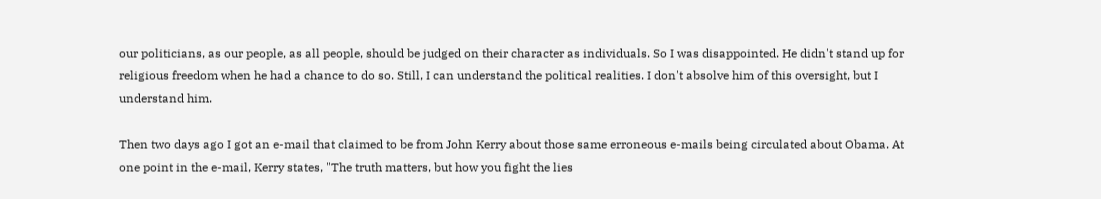our politicians, as our people, as all people, should be judged on their character as individuals. So I was disappointed. He didn't stand up for religious freedom when he had a chance to do so. Still, I can understand the political realities. I don't absolve him of this oversight, but I understand him.

Then two days ago I got an e-mail that claimed to be from John Kerry about those same erroneous e-mails being circulated about Obama. At one point in the e-mail, Kerry states, "The truth matters, but how you fight the lies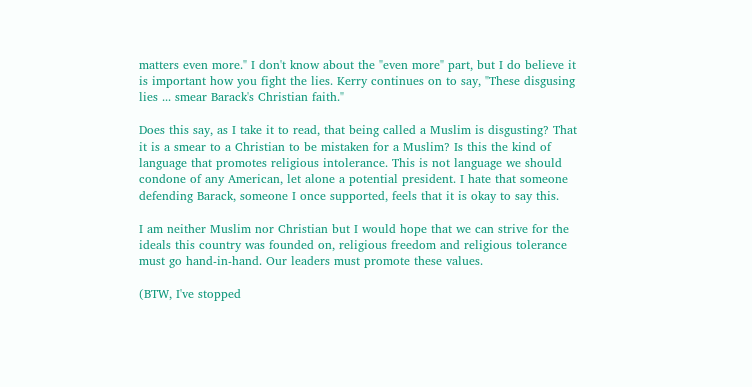matters even more." I don't know about the "even more" part, but I do believe it is important how you fight the lies. Kerry continues on to say, "These disgusing lies ... smear Barack's Christian faith."

Does this say, as I take it to read, that being called a Muslim is disgusting? That it is a smear to a Christian to be mistaken for a Muslim? Is this the kind of language that promotes religious intolerance. This is not language we should condone of any American, let alone a potential president. I hate that someone defending Barack, someone I once supported, feels that it is okay to say this.

I am neither Muslim nor Christian but I would hope that we can strive for the ideals this country was founded on, religious freedom and religious tolerance must go hand-in-hand. Our leaders must promote these values.

(BTW, I've stopped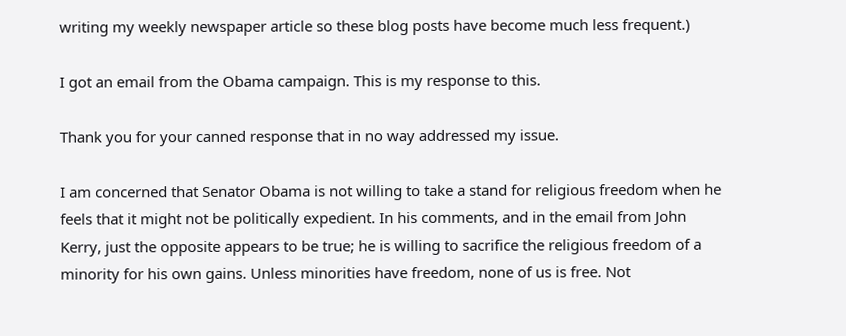writing my weekly newspaper article so these blog posts have become much less frequent.)

I got an email from the Obama campaign. This is my response to this.

Thank you for your canned response that in no way addressed my issue.

I am concerned that Senator Obama is not willing to take a stand for religious freedom when he feels that it might not be politically expedient. In his comments, and in the email from John Kerry, just the opposite appears to be true; he is willing to sacrifice the religious freedom of a minority for his own gains. Unless minorities have freedom, none of us is free. Not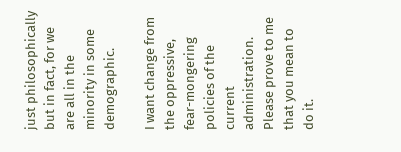just philosophically but in fact, for we are all in the minority in some demographic.

I want change from the oppressive, fear-mongering policies of the current administration. Please prove to me that you mean to do it.